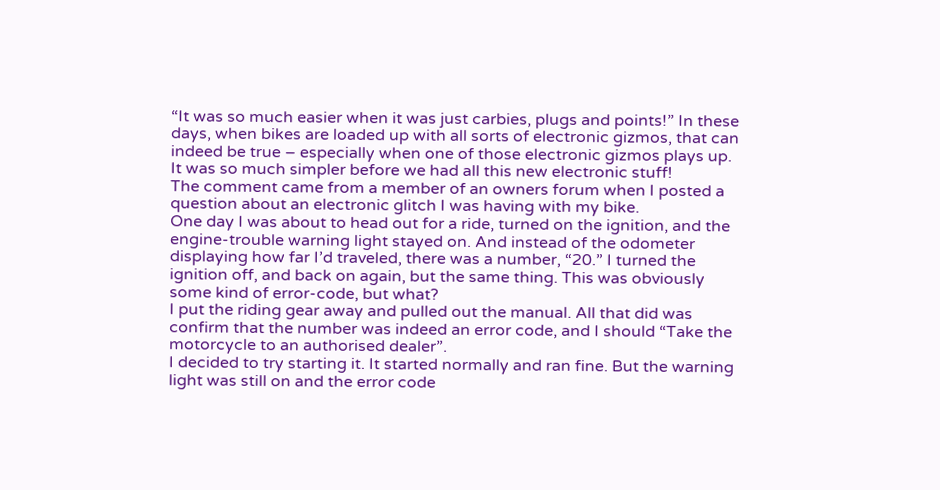“It was so much easier when it was just carbies, plugs and points!” In these days, when bikes are loaded up with all sorts of electronic gizmos, that can indeed be true – especially when one of those electronic gizmos plays up. It was so much simpler before we had all this new electronic stuff!
The comment came from a member of an owners forum when I posted a question about an electronic glitch I was having with my bike.
One day I was about to head out for a ride, turned on the ignition, and the engine-trouble warning light stayed on. And instead of the odometer displaying how far I’d traveled, there was a number, “20.” I turned the ignition off, and back on again, but the same thing. This was obviously some kind of error-code, but what?
I put the riding gear away and pulled out the manual. All that did was confirm that the number was indeed an error code, and I should “Take the motorcycle to an authorised dealer”.
I decided to try starting it. It started normally and ran fine. But the warning light was still on and the error code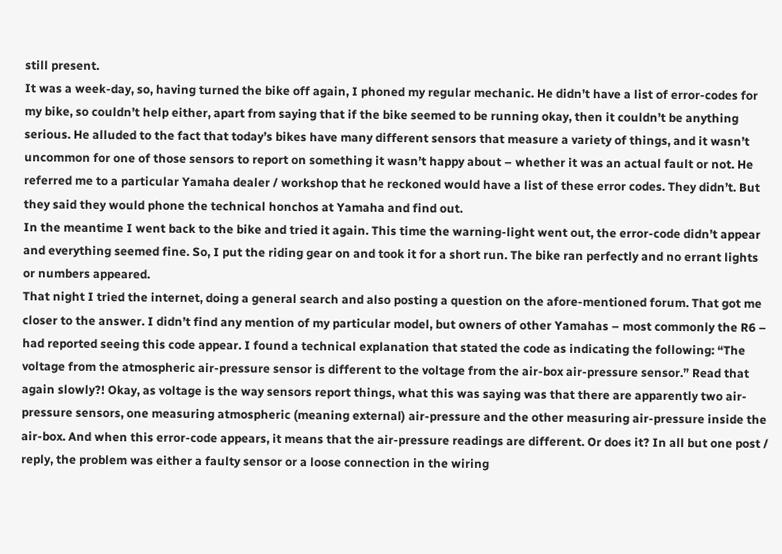still present.
It was a week-day, so, having turned the bike off again, I phoned my regular mechanic. He didn’t have a list of error-codes for my bike, so couldn’t help either, apart from saying that if the bike seemed to be running okay, then it couldn’t be anything serious. He alluded to the fact that today’s bikes have many different sensors that measure a variety of things, and it wasn’t uncommon for one of those sensors to report on something it wasn’t happy about – whether it was an actual fault or not. He referred me to a particular Yamaha dealer / workshop that he reckoned would have a list of these error codes. They didn’t. But they said they would phone the technical honchos at Yamaha and find out.
In the meantime I went back to the bike and tried it again. This time the warning-light went out, the error-code didn’t appear and everything seemed fine. So, I put the riding gear on and took it for a short run. The bike ran perfectly and no errant lights or numbers appeared.
That night I tried the internet, doing a general search and also posting a question on the afore-mentioned forum. That got me closer to the answer. I didn’t find any mention of my particular model, but owners of other Yamahas – most commonly the R6 – had reported seeing this code appear. I found a technical explanation that stated the code as indicating the following: “The voltage from the atmospheric air-pressure sensor is different to the voltage from the air-box air-pressure sensor.” Read that again slowly?! Okay, as voltage is the way sensors report things, what this was saying was that there are apparently two air-pressure sensors, one measuring atmospheric (meaning external) air-pressure and the other measuring air-pressure inside the air-box. And when this error-code appears, it means that the air-pressure readings are different. Or does it? In all but one post / reply, the problem was either a faulty sensor or a loose connection in the wiring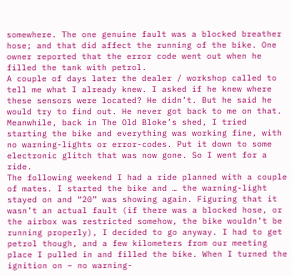somewhere. The one genuine fault was a blocked breather hose; and that did affect the running of the bike. One owner reported that the error code went out when he filled the tank with petrol.
A couple of days later the dealer / workshop called to tell me what I already knew. I asked if he knew where these sensors were located? He didn’t. But he said he would try to find out. He never got back to me on that.
Meanwhile, back in The Old Bloke’s shed, I tried starting the bike and everything was working fine, with no warning-lights or error-codes. Put it down to some electronic glitch that was now gone. So I went for a ride.
The following weekend I had a ride planned with a couple of mates. I started the bike and … the warning-light stayed on and “20” was showing again. Figuring that it wasn’t an actual fault (if there was a blocked hose, or the airbox was restricted somehow, the bike wouldn’t be running properly), I decided to go anyway. I had to get petrol though, and a few kilometers from our meeting place I pulled in and filled the bike. When I turned the ignition on – no warning-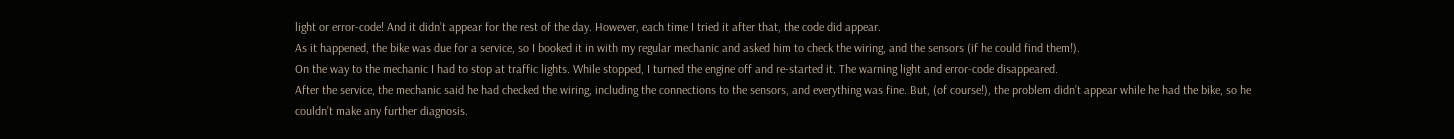light or error-code! And it didn’t appear for the rest of the day. However, each time I tried it after that, the code did appear.
As it happened, the bike was due for a service, so I booked it in with my regular mechanic and asked him to check the wiring, and the sensors (if he could find them!).
On the way to the mechanic I had to stop at traffic lights. While stopped, I turned the engine off and re-started it. The warning light and error-code disappeared.
After the service, the mechanic said he had checked the wiring, including the connections to the sensors, and everything was fine. But, (of course!), the problem didn’t appear while he had the bike, so he couldn’t make any further diagnosis.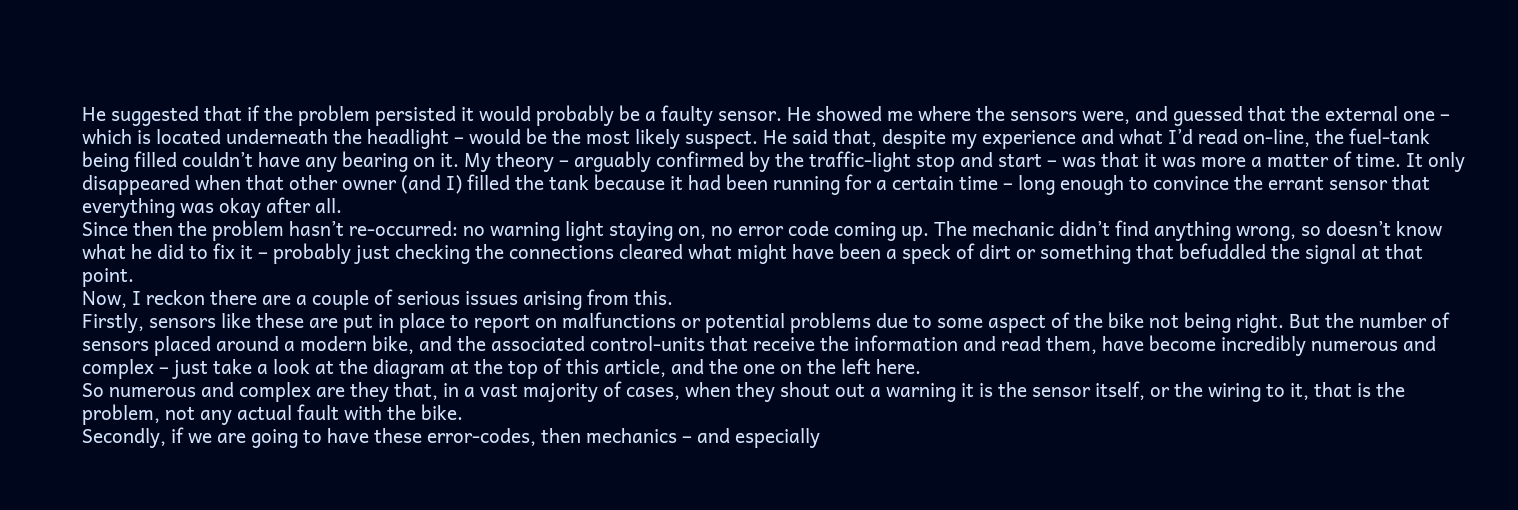He suggested that if the problem persisted it would probably be a faulty sensor. He showed me where the sensors were, and guessed that the external one – which is located underneath the headlight – would be the most likely suspect. He said that, despite my experience and what I’d read on-line, the fuel-tank being filled couldn’t have any bearing on it. My theory – arguably confirmed by the traffic-light stop and start – was that it was more a matter of time. It only disappeared when that other owner (and I) filled the tank because it had been running for a certain time – long enough to convince the errant sensor that everything was okay after all.
Since then the problem hasn’t re-occurred: no warning light staying on, no error code coming up. The mechanic didn’t find anything wrong, so doesn’t know what he did to fix it – probably just checking the connections cleared what might have been a speck of dirt or something that befuddled the signal at that point.
Now, I reckon there are a couple of serious issues arising from this.
Firstly, sensors like these are put in place to report on malfunctions or potential problems due to some aspect of the bike not being right. But the number of sensors placed around a modern bike, and the associated control-units that receive the information and read them, have become incredibly numerous and complex – just take a look at the diagram at the top of this article, and the one on the left here.
So numerous and complex are they that, in a vast majority of cases, when they shout out a warning it is the sensor itself, or the wiring to it, that is the problem, not any actual fault with the bike.
Secondly, if we are going to have these error-codes, then mechanics – and especially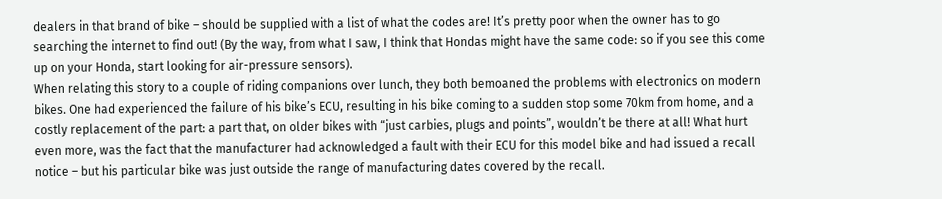dealers in that brand of bike – should be supplied with a list of what the codes are! It’s pretty poor when the owner has to go searching the internet to find out! (By the way, from what I saw, I think that Hondas might have the same code: so if you see this come up on your Honda, start looking for air-pressure sensors).
When relating this story to a couple of riding companions over lunch, they both bemoaned the problems with electronics on modern bikes. One had experienced the failure of his bike’s ECU, resulting in his bike coming to a sudden stop some 70km from home, and a costly replacement of the part: a part that, on older bikes with “just carbies, plugs and points”, wouldn’t be there at all! What hurt even more, was the fact that the manufacturer had acknowledged a fault with their ECU for this model bike and had issued a recall notice – but his particular bike was just outside the range of manufacturing dates covered by the recall.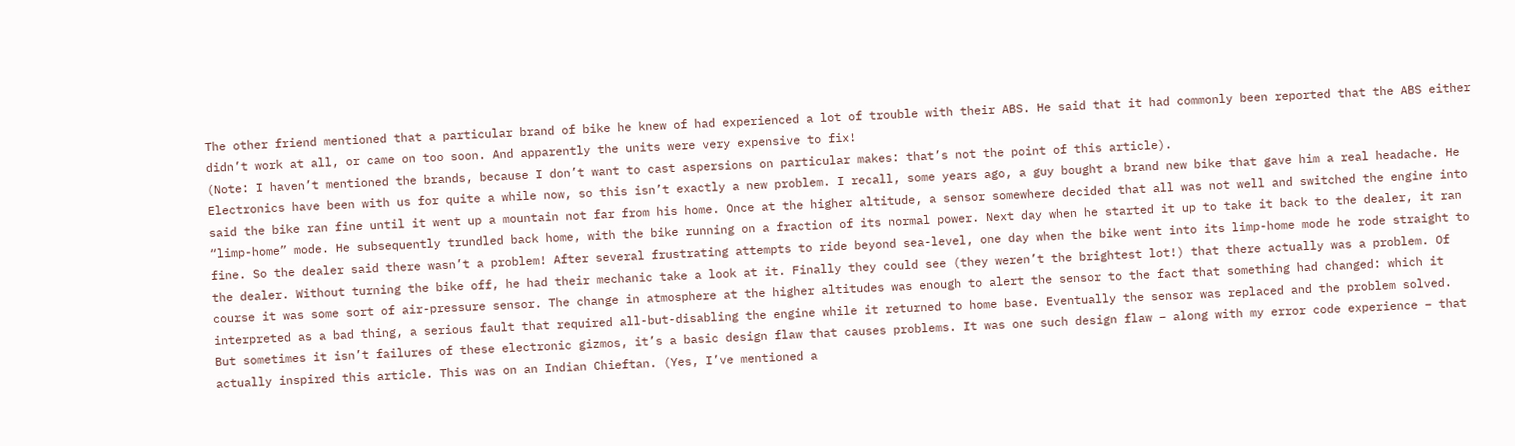The other friend mentioned that a particular brand of bike he knew of had experienced a lot of trouble with their ABS. He said that it had commonly been reported that the ABS either didn’t work at all, or came on too soon. And apparently the units were very expensive to fix!
(Note: I haven’t mentioned the brands, because I don’t want to cast aspersions on particular makes: that’s not the point of this article).
Electronics have been with us for quite a while now, so this isn’t exactly a new problem. I recall, some years ago, a guy bought a brand new bike that gave him a real headache. He said the bike ran fine until it went up a mountain not far from his home. Once at the higher altitude, a sensor somewhere decided that all was not well and switched the engine into “limp-home” mode. He subsequently trundled back home, with the bike running on a fraction of its normal power. Next day when he started it up to take it back to the dealer, it ran fine. So the dealer said there wasn’t a problem! After several frustrating attempts to ride beyond sea-level, one day when the bike went into its limp-home mode he rode straight to the dealer. Without turning the bike off, he had their mechanic take a look at it. Finally they could see (they weren’t the brightest lot!) that there actually was a problem. Of course it was some sort of air-pressure sensor. The change in atmosphere at the higher altitudes was enough to alert the sensor to the fact that something had changed: which it interpreted as a bad thing, a serious fault that required all-but-disabling the engine while it returned to home base. Eventually the sensor was replaced and the problem solved.
But sometimes it isn’t failures of these electronic gizmos, it’s a basic design flaw that causes problems. It was one such design flaw – along with my error code experience – that actually inspired this article. This was on an Indian Chieftan. (Yes, I’ve mentioned a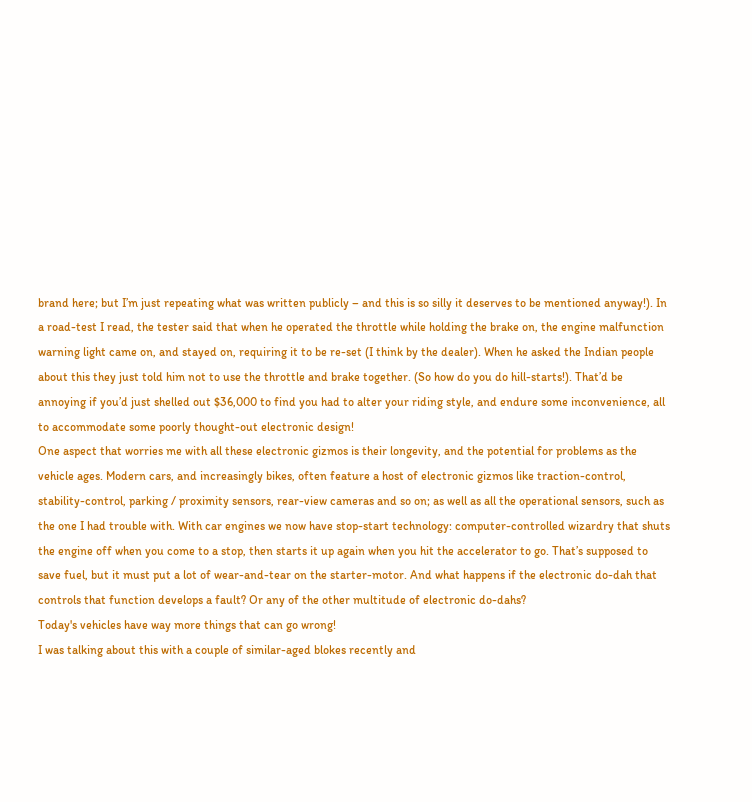brand here; but I’m just repeating what was written publicly – and this is so silly it deserves to be mentioned anyway!). In a road-test I read, the tester said that when he operated the throttle while holding the brake on, the engine malfunction warning light came on, and stayed on, requiring it to be re-set (I think by the dealer). When he asked the Indian people about this they just told him not to use the throttle and brake together. (So how do you do hill-starts!). That’d be annoying if you’d just shelled out $36,000 to find you had to alter your riding style, and endure some inconvenience, all to accommodate some poorly thought-out electronic design!
One aspect that worries me with all these electronic gizmos is their longevity, and the potential for problems as the vehicle ages. Modern cars, and increasingly bikes, often feature a host of electronic gizmos like traction-control, stability-control, parking / proximity sensors, rear-view cameras and so on; as well as all the operational sensors, such as the one I had trouble with. With car engines we now have stop-start technology: computer-controlled wizardry that shuts the engine off when you come to a stop, then starts it up again when you hit the accelerator to go. That’s supposed to save fuel, but it must put a lot of wear-and-tear on the starter-motor. And what happens if the electronic do-dah that controls that function develops a fault? Or any of the other multitude of electronic do-dahs?
Today's vehicles have way more things that can go wrong!
I was talking about this with a couple of similar-aged blokes recently and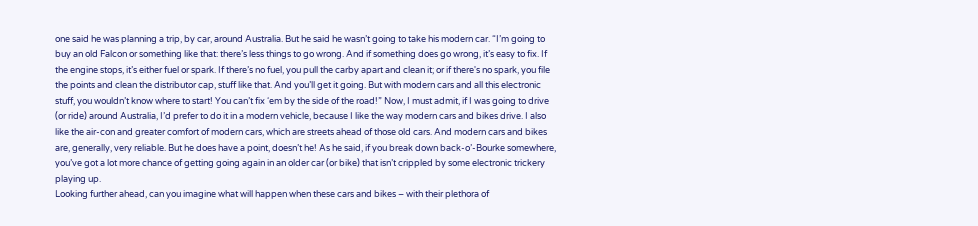one said he was planning a trip, by car, around Australia. But he said he wasn’t going to take his modern car. “I’m going to buy an old Falcon or something like that: there’s less things to go wrong. And if something does go wrong, it’s easy to fix. If the engine stops, it’s either fuel or spark. If there’s no fuel, you pull the carby apart and clean it; or if there's no spark, you file the points and clean the distributor cap, stuff like that. And you’ll get it going. But with modern cars and all this electronic stuff, you wouldn’t know where to start! You can’t fix ‘em by the side of the road!” Now, I must admit, if I was going to drive (or ride) around Australia, I’d prefer to do it in a modern vehicle, because I like the way modern cars and bikes drive. I also like the air-con and greater comfort of modern cars, which are streets ahead of those old cars. And modern cars and bikes are, generally, very reliable. But he does have a point, doesn’t he! As he said, if you break down back-o’-Bourke somewhere, you’ve got a lot more chance of getting going again in an older car (or bike) that isn’t crippled by some electronic trickery playing up.
Looking further ahead, can you imagine what will happen when these cars and bikes – with their plethora of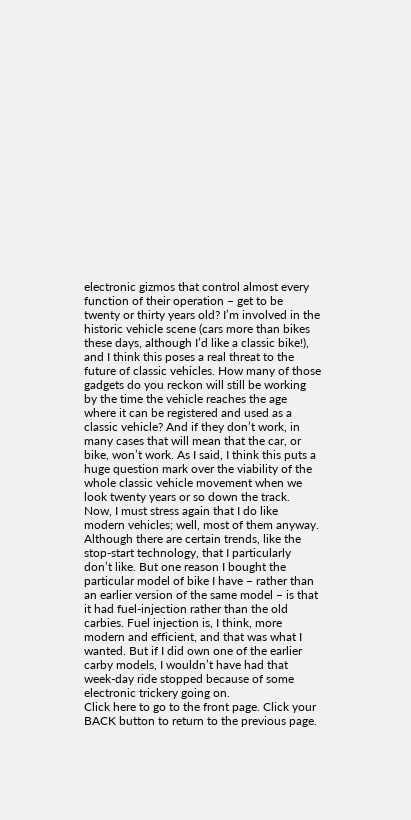electronic gizmos that control almost every function of their operation – get to be twenty or thirty years old? I’m involved in the historic vehicle scene (cars more than bikes these days, although I’d like a classic bike!), and I think this poses a real threat to the future of classic vehicles. How many of those gadgets do you reckon will still be working by the time the vehicle reaches the age where it can be registered and used as a classic vehicle? And if they don’t work, in many cases that will mean that the car, or bike, won’t work. As I said, I think this puts a huge question mark over the viability of the whole classic vehicle movement when we look twenty years or so down the track.
Now, I must stress again that I do like modern vehicles; well, most of them anyway. Although there are certain trends, like the stop-start technology, that I particularly don’t like. But one reason I bought the particular model of bike I have – rather than an earlier version of the same model – is that it had fuel-injection rather than the old carbies. Fuel injection is, I think, more modern and efficient, and that was what I wanted. But if I did own one of the earlier carby models, I wouldn’t have had that week-day ride stopped because of some electronic trickery going on.
Click here to go to the front page. Click your BACK button to return to the previous page.